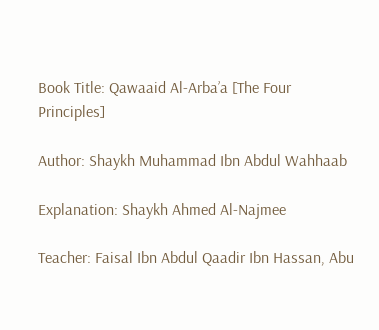Book Title: Qawaaid Al-Arba’a [The Four Principles]

Author: Shaykh Muhammad Ibn Abdul Wahhaab

Explanation: Shaykh Ahmed Al-Najmee

Teacher: Faisal Ibn Abdul Qaadir Ibn Hassan, Abu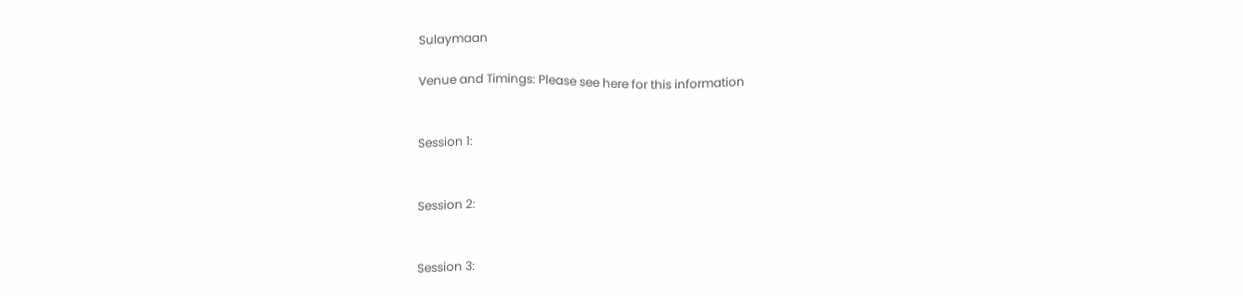Sulaymaan

Venue and Timings: Please see here for this information


Session 1:


Session 2:


Session 3: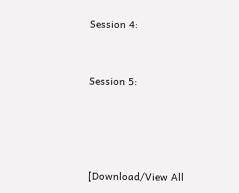Session 4:


Session 5:




[Download/View All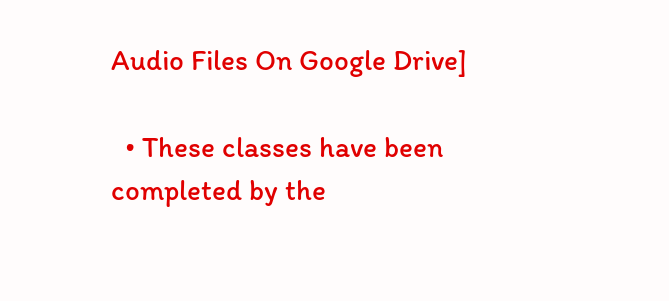Audio Files On Google Drive]

  • These classes have been completed by the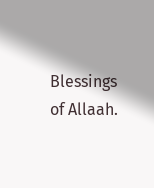Blessings of Allaah.